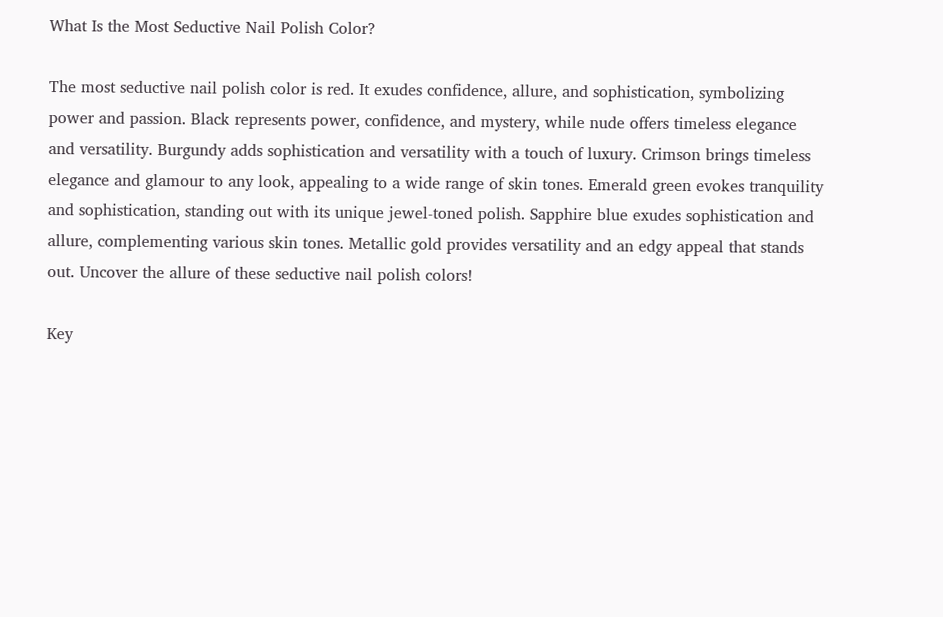What Is the Most Seductive Nail Polish Color?

The most seductive nail polish color is red. It exudes confidence, allure, and sophistication, symbolizing power and passion. Black represents power, confidence, and mystery, while nude offers timeless elegance and versatility. Burgundy adds sophistication and versatility with a touch of luxury. Crimson brings timeless elegance and glamour to any look, appealing to a wide range of skin tones. Emerald green evokes tranquility and sophistication, standing out with its unique jewel-toned polish. Sapphire blue exudes sophistication and allure, complementing various skin tones. Metallic gold provides versatility and an edgy appeal that stands out. Uncover the allure of these seductive nail polish colors!

Key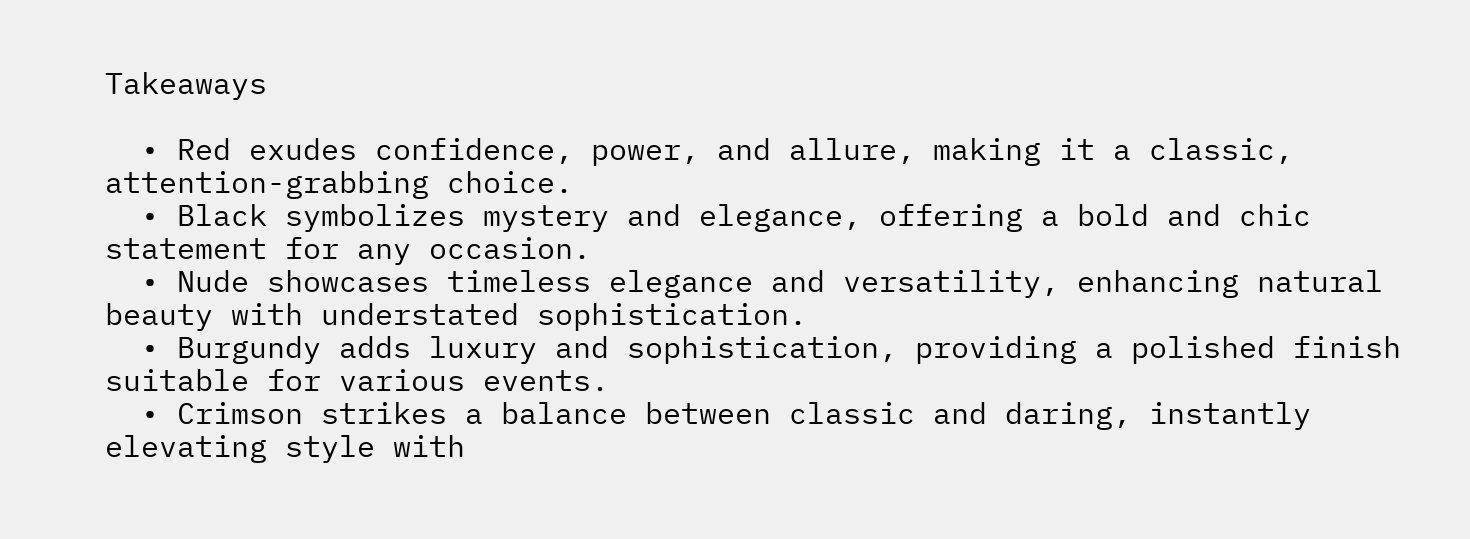Takeaways

  • Red exudes confidence, power, and allure, making it a classic, attention-grabbing choice.
  • Black symbolizes mystery and elegance, offering a bold and chic statement for any occasion.
  • Nude showcases timeless elegance and versatility, enhancing natural beauty with understated sophistication.
  • Burgundy adds luxury and sophistication, providing a polished finish suitable for various events.
  • Crimson strikes a balance between classic and daring, instantly elevating style with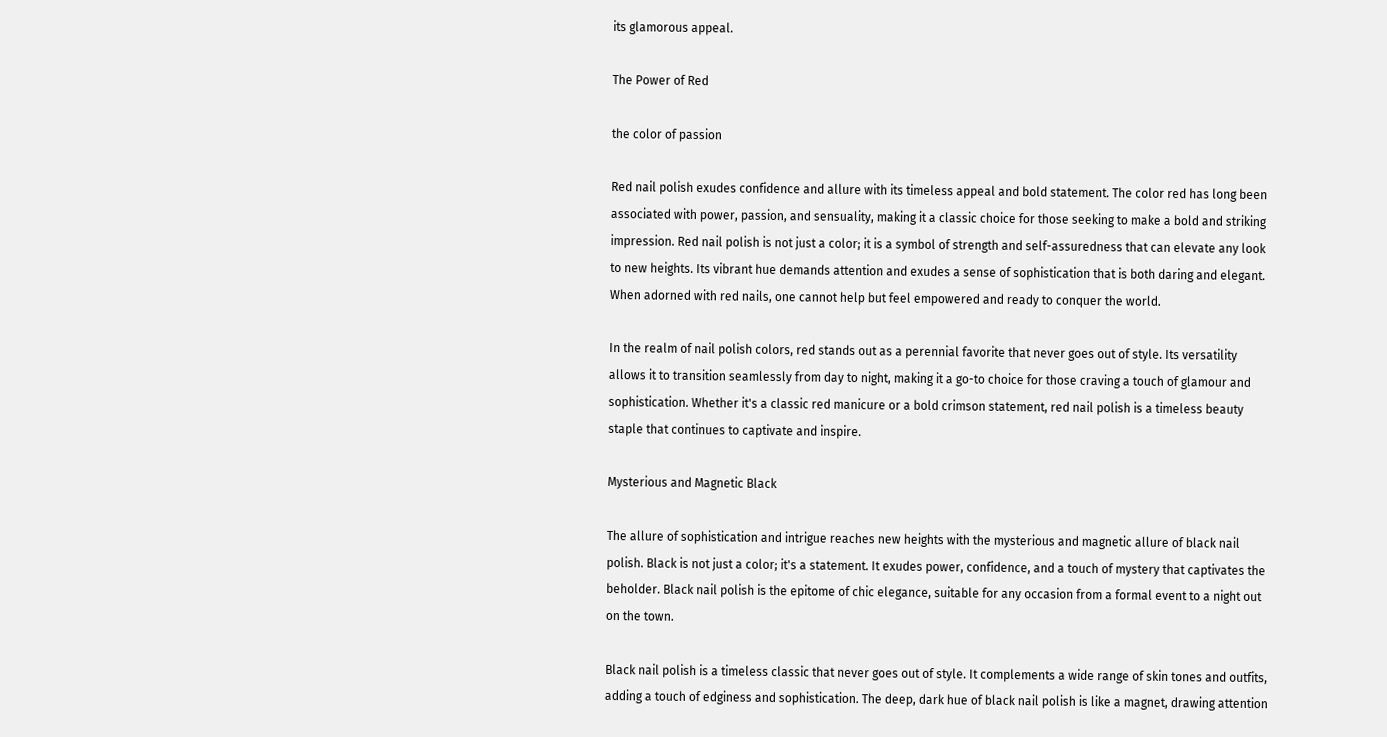its glamorous appeal.

The Power of Red

the color of passion

Red nail polish exudes confidence and allure with its timeless appeal and bold statement. The color red has long been associated with power, passion, and sensuality, making it a classic choice for those seeking to make a bold and striking impression. Red nail polish is not just a color; it is a symbol of strength and self-assuredness that can elevate any look to new heights. Its vibrant hue demands attention and exudes a sense of sophistication that is both daring and elegant. When adorned with red nails, one cannot help but feel empowered and ready to conquer the world.

In the realm of nail polish colors, red stands out as a perennial favorite that never goes out of style. Its versatility allows it to transition seamlessly from day to night, making it a go-to choice for those craving a touch of glamour and sophistication. Whether it's a classic red manicure or a bold crimson statement, red nail polish is a timeless beauty staple that continues to captivate and inspire.

Mysterious and Magnetic Black

The allure of sophistication and intrigue reaches new heights with the mysterious and magnetic allure of black nail polish. Black is not just a color; it's a statement. It exudes power, confidence, and a touch of mystery that captivates the beholder. Black nail polish is the epitome of chic elegance, suitable for any occasion from a formal event to a night out on the town.

Black nail polish is a timeless classic that never goes out of style. It complements a wide range of skin tones and outfits, adding a touch of edginess and sophistication. The deep, dark hue of black nail polish is like a magnet, drawing attention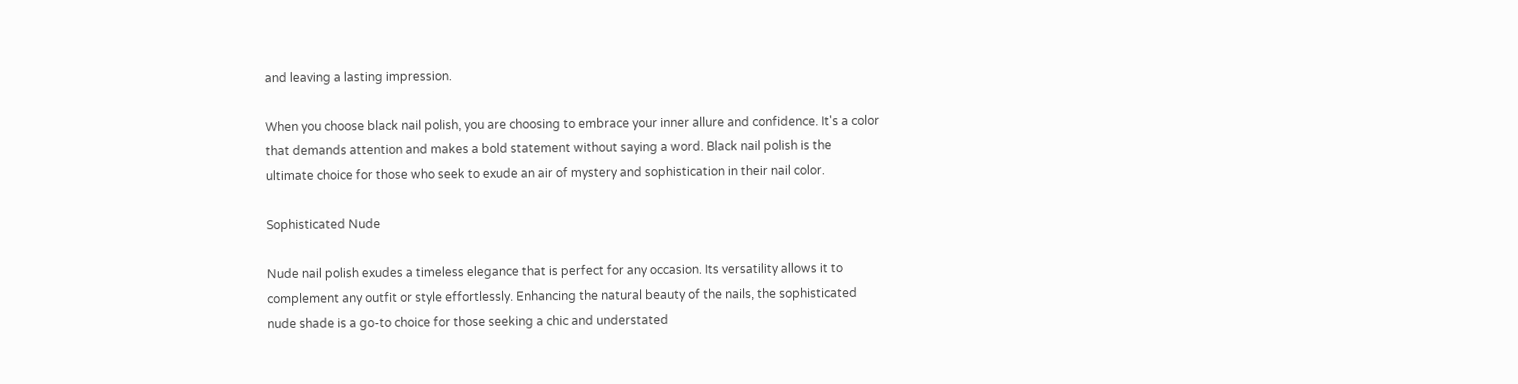and leaving a lasting impression.

When you choose black nail polish, you are choosing to embrace your inner allure and confidence. It's a color that demands attention and makes a bold statement without saying a word. Black nail polish is the ultimate choice for those who seek to exude an air of mystery and sophistication in their nail color.

Sophisticated Nude

Nude nail polish exudes a timeless elegance that is perfect for any occasion. Its versatility allows it to complement any outfit or style effortlessly. Enhancing the natural beauty of the nails, the sophisticated nude shade is a go-to choice for those seeking a chic and understated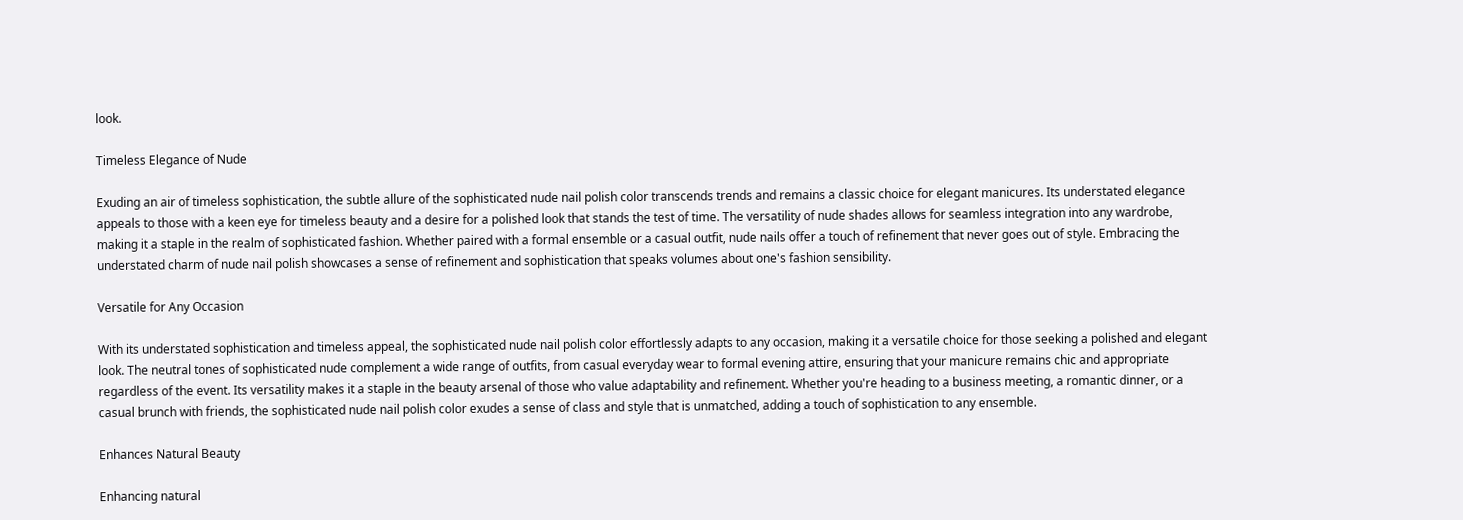look.

Timeless Elegance of Nude

Exuding an air of timeless sophistication, the subtle allure of the sophisticated nude nail polish color transcends trends and remains a classic choice for elegant manicures. Its understated elegance appeals to those with a keen eye for timeless beauty and a desire for a polished look that stands the test of time. The versatility of nude shades allows for seamless integration into any wardrobe, making it a staple in the realm of sophisticated fashion. Whether paired with a formal ensemble or a casual outfit, nude nails offer a touch of refinement that never goes out of style. Embracing the understated charm of nude nail polish showcases a sense of refinement and sophistication that speaks volumes about one's fashion sensibility.

Versatile for Any Occasion

With its understated sophistication and timeless appeal, the sophisticated nude nail polish color effortlessly adapts to any occasion, making it a versatile choice for those seeking a polished and elegant look. The neutral tones of sophisticated nude complement a wide range of outfits, from casual everyday wear to formal evening attire, ensuring that your manicure remains chic and appropriate regardless of the event. Its versatility makes it a staple in the beauty arsenal of those who value adaptability and refinement. Whether you're heading to a business meeting, a romantic dinner, or a casual brunch with friends, the sophisticated nude nail polish color exudes a sense of class and style that is unmatched, adding a touch of sophistication to any ensemble.

Enhances Natural Beauty

Enhancing natural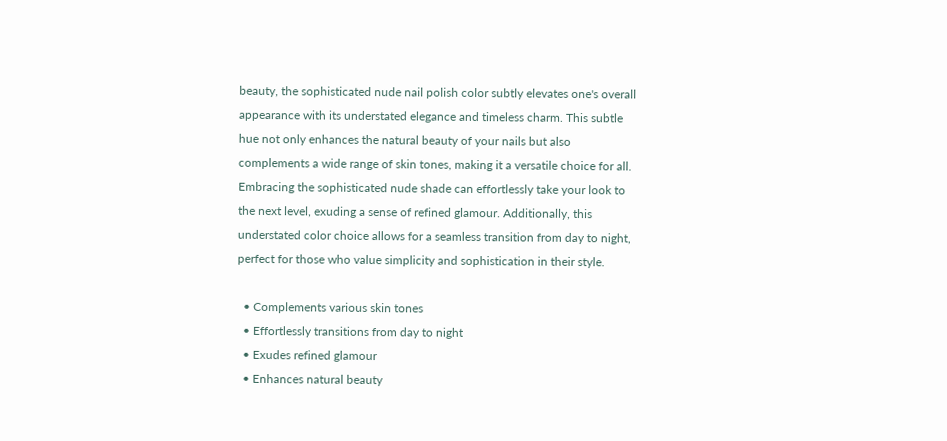beauty, the sophisticated nude nail polish color subtly elevates one's overall appearance with its understated elegance and timeless charm. This subtle hue not only enhances the natural beauty of your nails but also complements a wide range of skin tones, making it a versatile choice for all. Embracing the sophisticated nude shade can effortlessly take your look to the next level, exuding a sense of refined glamour. Additionally, this understated color choice allows for a seamless transition from day to night, perfect for those who value simplicity and sophistication in their style.

  • Complements various skin tones
  • Effortlessly transitions from day to night
  • Exudes refined glamour
  • Enhances natural beauty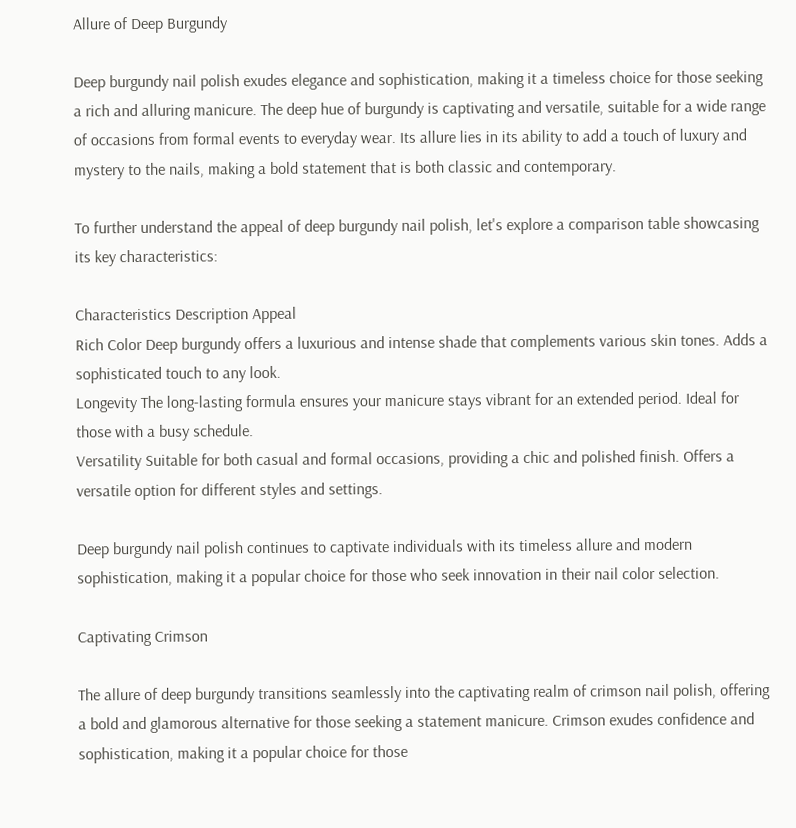Allure of Deep Burgundy

Deep burgundy nail polish exudes elegance and sophistication, making it a timeless choice for those seeking a rich and alluring manicure. The deep hue of burgundy is captivating and versatile, suitable for a wide range of occasions from formal events to everyday wear. Its allure lies in its ability to add a touch of luxury and mystery to the nails, making a bold statement that is both classic and contemporary.

To further understand the appeal of deep burgundy nail polish, let's explore a comparison table showcasing its key characteristics:

Characteristics Description Appeal
Rich Color Deep burgundy offers a luxurious and intense shade that complements various skin tones. Adds a sophisticated touch to any look.
Longevity The long-lasting formula ensures your manicure stays vibrant for an extended period. Ideal for those with a busy schedule.
Versatility Suitable for both casual and formal occasions, providing a chic and polished finish. Offers a versatile option for different styles and settings.

Deep burgundy nail polish continues to captivate individuals with its timeless allure and modern sophistication, making it a popular choice for those who seek innovation in their nail color selection.

Captivating Crimson

The allure of deep burgundy transitions seamlessly into the captivating realm of crimson nail polish, offering a bold and glamorous alternative for those seeking a statement manicure. Crimson exudes confidence and sophistication, making it a popular choice for those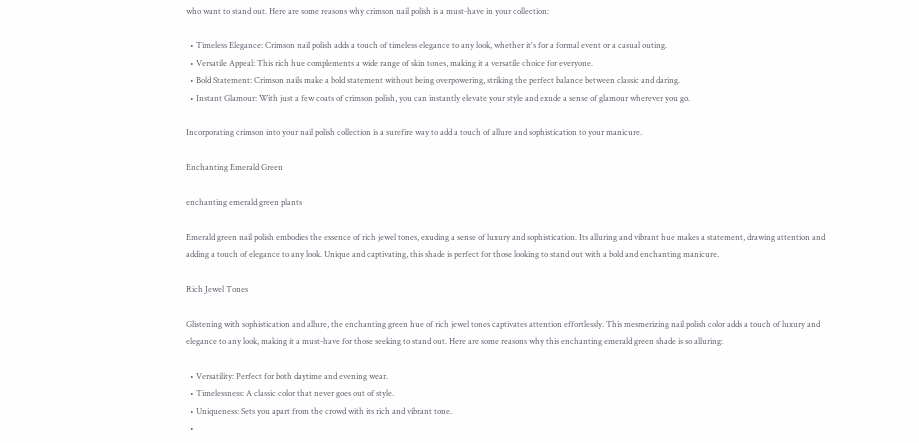who want to stand out. Here are some reasons why crimson nail polish is a must-have in your collection:

  • Timeless Elegance: Crimson nail polish adds a touch of timeless elegance to any look, whether it's for a formal event or a casual outing.
  • Versatile Appeal: This rich hue complements a wide range of skin tones, making it a versatile choice for everyone.
  • Bold Statement: Crimson nails make a bold statement without being overpowering, striking the perfect balance between classic and daring.
  • Instant Glamour: With just a few coats of crimson polish, you can instantly elevate your style and exude a sense of glamour wherever you go.

Incorporating crimson into your nail polish collection is a surefire way to add a touch of allure and sophistication to your manicure.

Enchanting Emerald Green

enchanting emerald green plants

Emerald green nail polish embodies the essence of rich jewel tones, exuding a sense of luxury and sophistication. Its alluring and vibrant hue makes a statement, drawing attention and adding a touch of elegance to any look. Unique and captivating, this shade is perfect for those looking to stand out with a bold and enchanting manicure.

Rich Jewel Tones

Glistening with sophistication and allure, the enchanting green hue of rich jewel tones captivates attention effortlessly. This mesmerizing nail polish color adds a touch of luxury and elegance to any look, making it a must-have for those seeking to stand out. Here are some reasons why this enchanting emerald green shade is so alluring:

  • Versatility: Perfect for both daytime and evening wear.
  • Timelessness: A classic color that never goes out of style.
  • Uniqueness: Sets you apart from the crowd with its rich and vibrant tone.
  •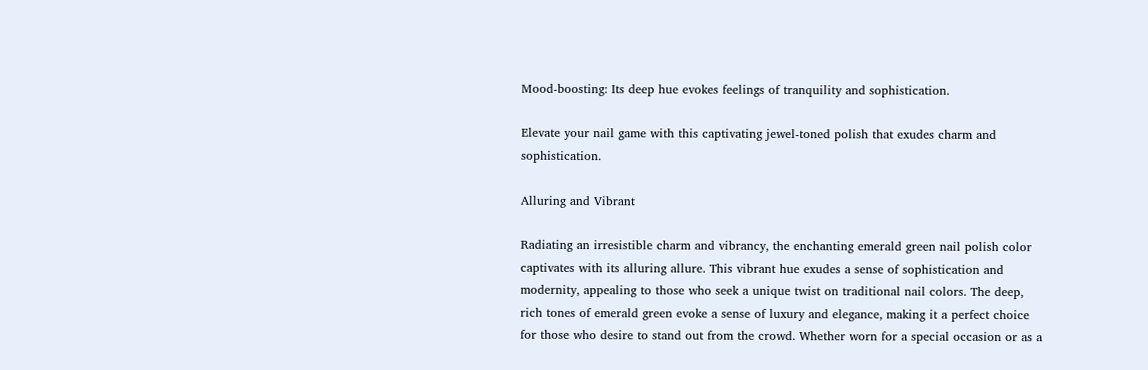Mood-boosting: Its deep hue evokes feelings of tranquility and sophistication.

Elevate your nail game with this captivating jewel-toned polish that exudes charm and sophistication.

Alluring and Vibrant

Radiating an irresistible charm and vibrancy, the enchanting emerald green nail polish color captivates with its alluring allure. This vibrant hue exudes a sense of sophistication and modernity, appealing to those who seek a unique twist on traditional nail colors. The deep, rich tones of emerald green evoke a sense of luxury and elegance, making it a perfect choice for those who desire to stand out from the crowd. Whether worn for a special occasion or as a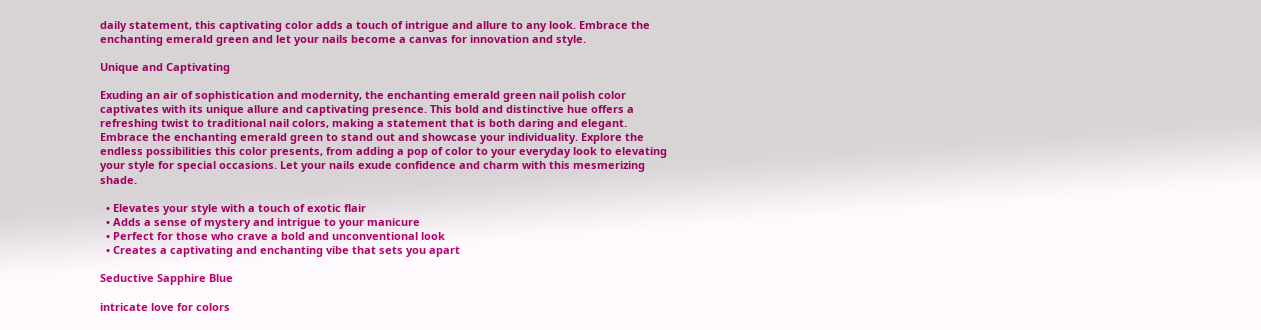daily statement, this captivating color adds a touch of intrigue and allure to any look. Embrace the enchanting emerald green and let your nails become a canvas for innovation and style.

Unique and Captivating

Exuding an air of sophistication and modernity, the enchanting emerald green nail polish color captivates with its unique allure and captivating presence. This bold and distinctive hue offers a refreshing twist to traditional nail colors, making a statement that is both daring and elegant. Embrace the enchanting emerald green to stand out and showcase your individuality. Explore the endless possibilities this color presents, from adding a pop of color to your everyday look to elevating your style for special occasions. Let your nails exude confidence and charm with this mesmerizing shade.

  • Elevates your style with a touch of exotic flair
  • Adds a sense of mystery and intrigue to your manicure
  • Perfect for those who crave a bold and unconventional look
  • Creates a captivating and enchanting vibe that sets you apart

Seductive Sapphire Blue

intricate love for colors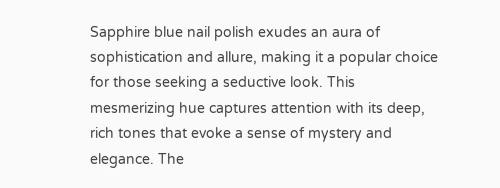Sapphire blue nail polish exudes an aura of sophistication and allure, making it a popular choice for those seeking a seductive look. This mesmerizing hue captures attention with its deep, rich tones that evoke a sense of mystery and elegance. The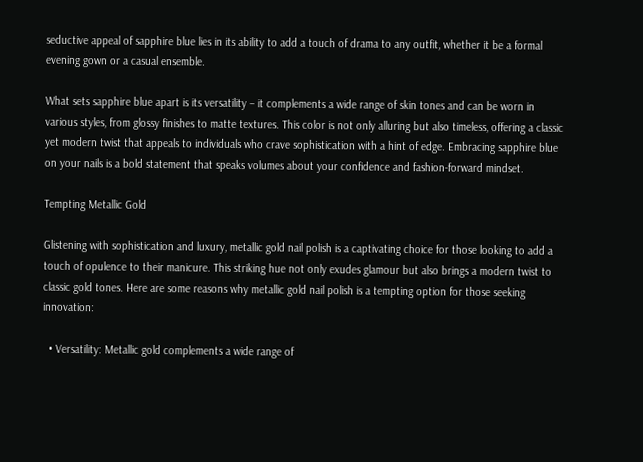seductive appeal of sapphire blue lies in its ability to add a touch of drama to any outfit, whether it be a formal evening gown or a casual ensemble.

What sets sapphire blue apart is its versatility – it complements a wide range of skin tones and can be worn in various styles, from glossy finishes to matte textures. This color is not only alluring but also timeless, offering a classic yet modern twist that appeals to individuals who crave sophistication with a hint of edge. Embracing sapphire blue on your nails is a bold statement that speaks volumes about your confidence and fashion-forward mindset.

Tempting Metallic Gold

Glistening with sophistication and luxury, metallic gold nail polish is a captivating choice for those looking to add a touch of opulence to their manicure. This striking hue not only exudes glamour but also brings a modern twist to classic gold tones. Here are some reasons why metallic gold nail polish is a tempting option for those seeking innovation:

  • Versatility: Metallic gold complements a wide range of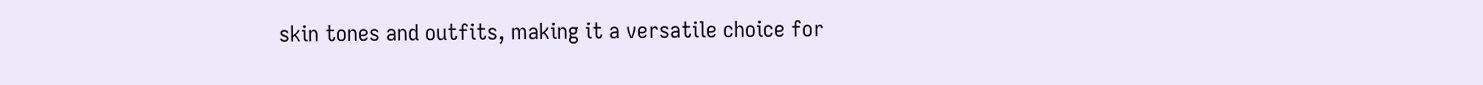skin tones and outfits, making it a versatile choice for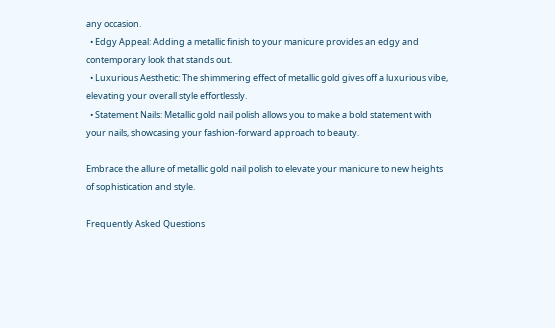any occasion.
  • Edgy Appeal: Adding a metallic finish to your manicure provides an edgy and contemporary look that stands out.
  • Luxurious Aesthetic: The shimmering effect of metallic gold gives off a luxurious vibe, elevating your overall style effortlessly.
  • Statement Nails: Metallic gold nail polish allows you to make a bold statement with your nails, showcasing your fashion-forward approach to beauty.

Embrace the allure of metallic gold nail polish to elevate your manicure to new heights of sophistication and style.

Frequently Asked Questions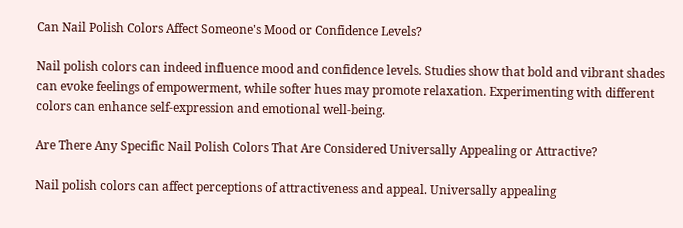Can Nail Polish Colors Affect Someone's Mood or Confidence Levels?

Nail polish colors can indeed influence mood and confidence levels. Studies show that bold and vibrant shades can evoke feelings of empowerment, while softer hues may promote relaxation. Experimenting with different colors can enhance self-expression and emotional well-being.

Are There Any Specific Nail Polish Colors That Are Considered Universally Appealing or Attractive?

Nail polish colors can affect perceptions of attractiveness and appeal. Universally appealing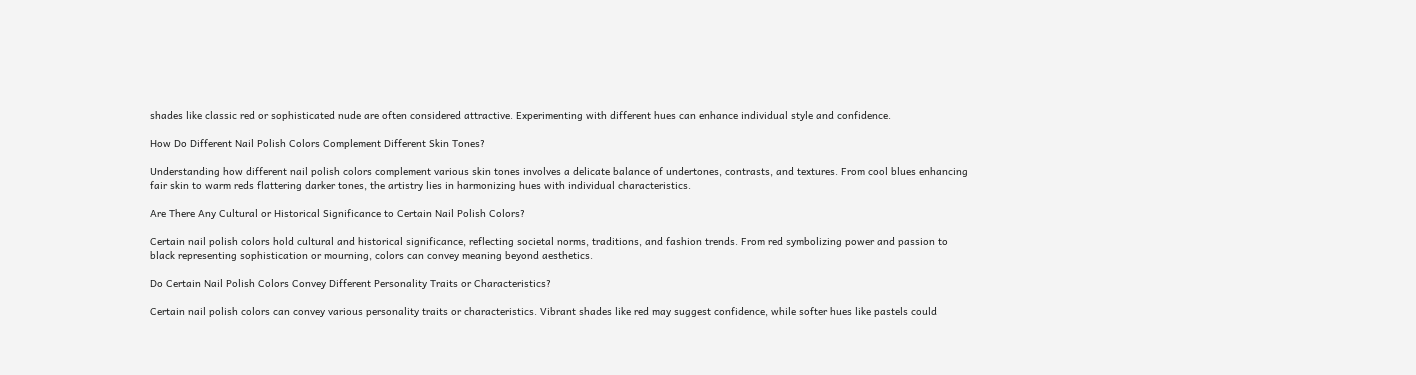shades like classic red or sophisticated nude are often considered attractive. Experimenting with different hues can enhance individual style and confidence.

How Do Different Nail Polish Colors Complement Different Skin Tones?

Understanding how different nail polish colors complement various skin tones involves a delicate balance of undertones, contrasts, and textures. From cool blues enhancing fair skin to warm reds flattering darker tones, the artistry lies in harmonizing hues with individual characteristics.

Are There Any Cultural or Historical Significance to Certain Nail Polish Colors?

Certain nail polish colors hold cultural and historical significance, reflecting societal norms, traditions, and fashion trends. From red symbolizing power and passion to black representing sophistication or mourning, colors can convey meaning beyond aesthetics.

Do Certain Nail Polish Colors Convey Different Personality Traits or Characteristics?

Certain nail polish colors can convey various personality traits or characteristics. Vibrant shades like red may suggest confidence, while softer hues like pastels could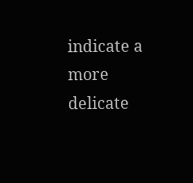indicate a more delicate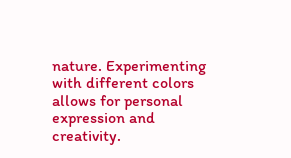nature. Experimenting with different colors allows for personal expression and creativity.